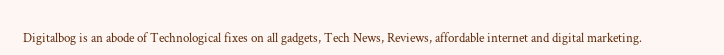Digitalbog is an abode of Technological fixes on all gadgets, Tech News, Reviews, affordable internet and digital marketing.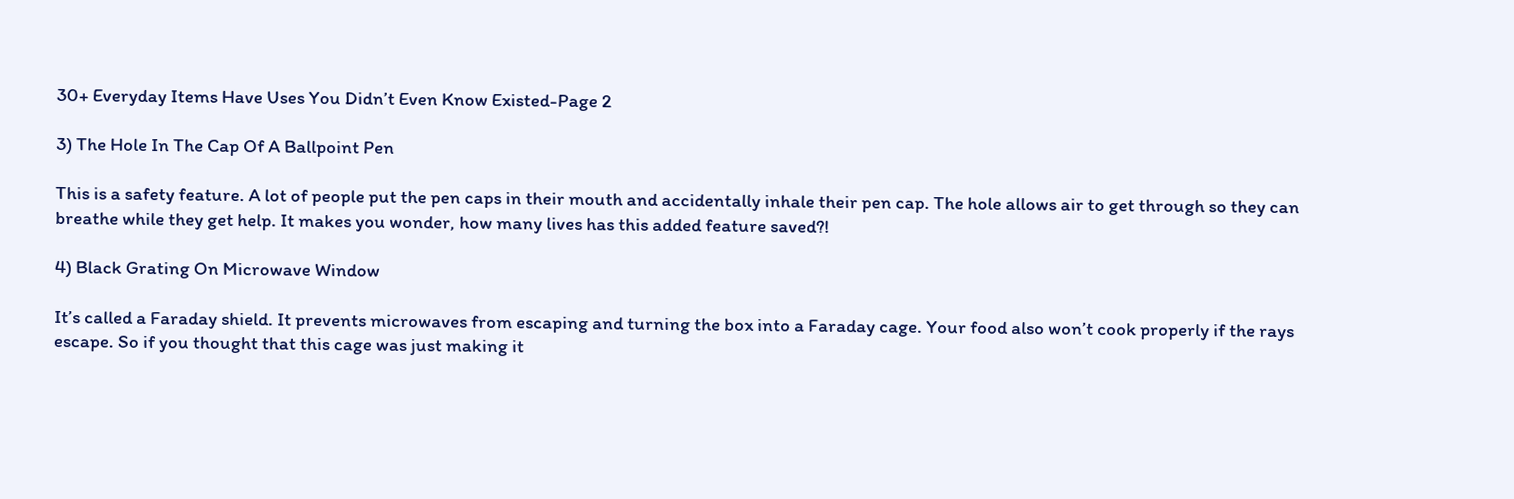30+ Everyday Items Have Uses You Didn’t Even Know Existed-Page 2

3) The Hole In The Cap Of A Ballpoint Pen

This is a safety feature. A lot of people put the pen caps in their mouth and accidentally inhale their pen cap. The hole allows air to get through so they can breathe while they get help. It makes you wonder, how many lives has this added feature saved?!

4) Black Grating On Microwave Window

It’s called a Faraday shield. It prevents microwaves from escaping and turning the box into a Faraday cage. Your food also won’t cook properly if the rays escape. So if you thought that this cage was just making it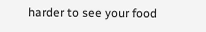harder to see your food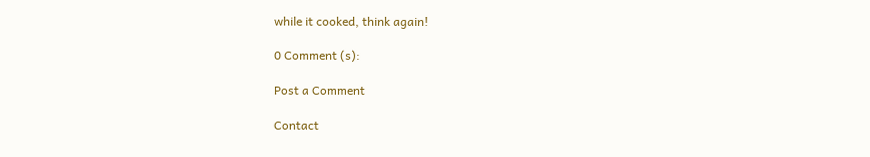while it cooked, think again!

0 Comment (s):

Post a Comment

Contact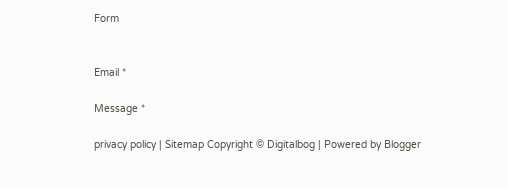Form


Email *

Message *

privacy policy | Sitemap Copyright © Digitalbog | Powered by Blogger